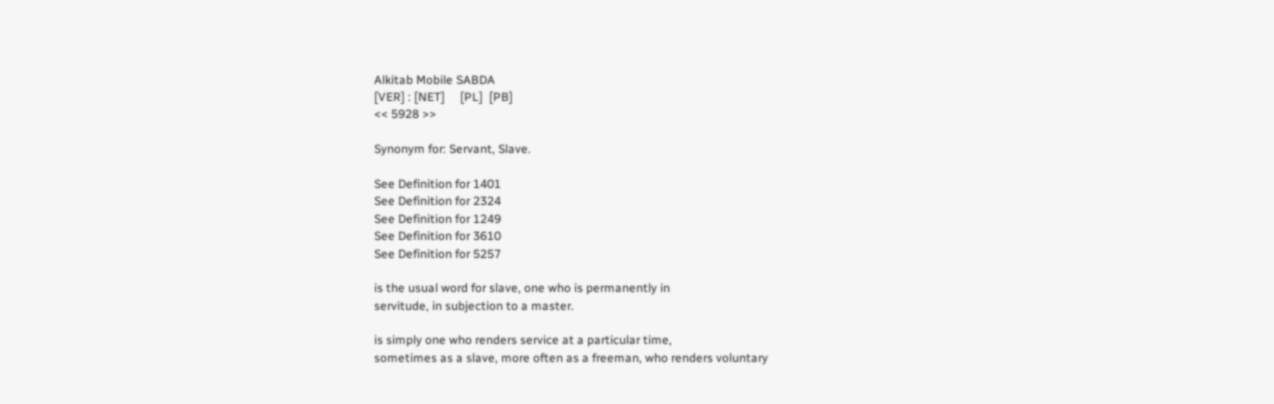Alkitab Mobile SABDA
[VER] : [NET]     [PL]  [PB]
<< 5928 >>

Synonym for: Servant, Slave.

See Definition for 1401
See Definition for 2324
See Definition for 1249
See Definition for 3610
See Definition for 5257

is the usual word for slave, one who is permanently in
servitude, in subjection to a master.

is simply one who renders service at a particular time,
sometimes as a slave, more often as a freeman, who renders voluntary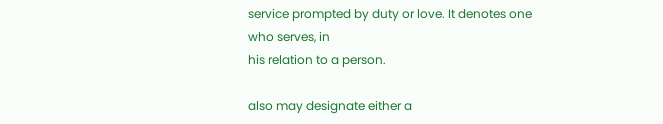service prompted by duty or love. It denotes one who serves, in
his relation to a person.

also may designate either a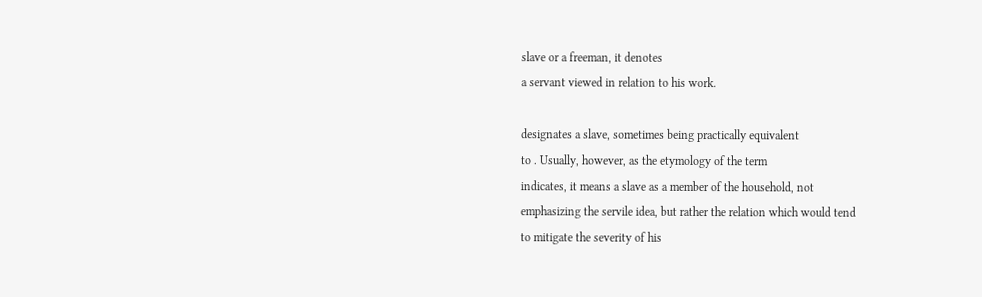slave or a freeman, it denotes
a servant viewed in relation to his work.

designates a slave, sometimes being practically equivalent
to . Usually, however, as the etymology of the term
indicates, it means a slave as a member of the household, not
emphasizing the servile idea, but rather the relation which would tend
to mitigate the severity of his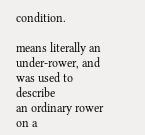condition.

means literally an under-rower, and was used to describe
an ordinary rower on a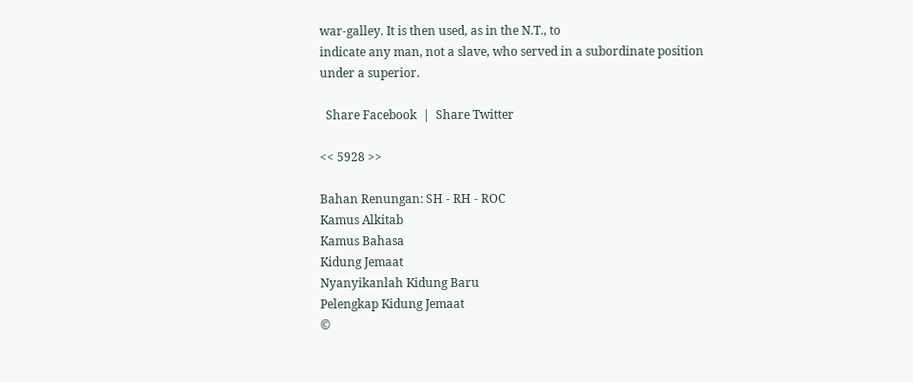war-galley. It is then used, as in the N.T., to
indicate any man, not a slave, who served in a subordinate position
under a superior.

  Share Facebook  |  Share Twitter

<< 5928 >>

Bahan Renungan: SH - RH - ROC
Kamus Alkitab
Kamus Bahasa
Kidung Jemaat
Nyanyikanlah Kidung Baru
Pelengkap Kidung Jemaat
©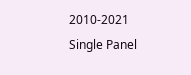2010-2021
Single Panel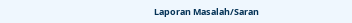Laporan Masalah/Saran